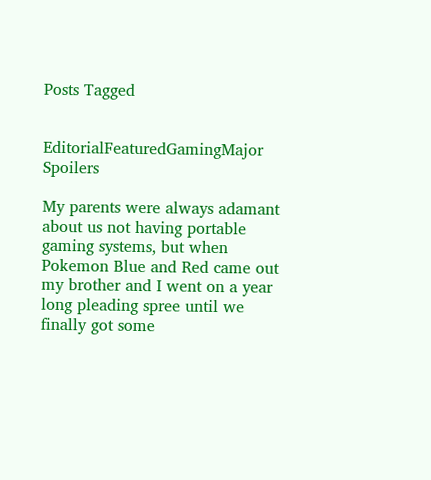Posts Tagged


EditorialFeaturedGamingMajor Spoilers

My parents were always adamant about us not having portable gaming systems, but when Pokemon Blue and Red came out my brother and I went on a year long pleading spree until we finally got some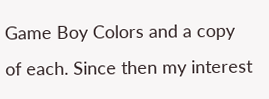Game Boy Colors and a copy of each. Since then my interest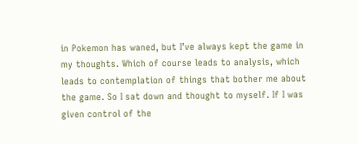in Pokemon has waned, but I’ve always kept the game in my thoughts. Which of course leads to analysis, which leads to contemplation of things that bother me about the game. So I sat down and thought to myself. If I was given control of the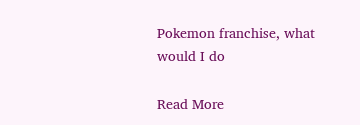Pokemon franchise, what would I do

Read More